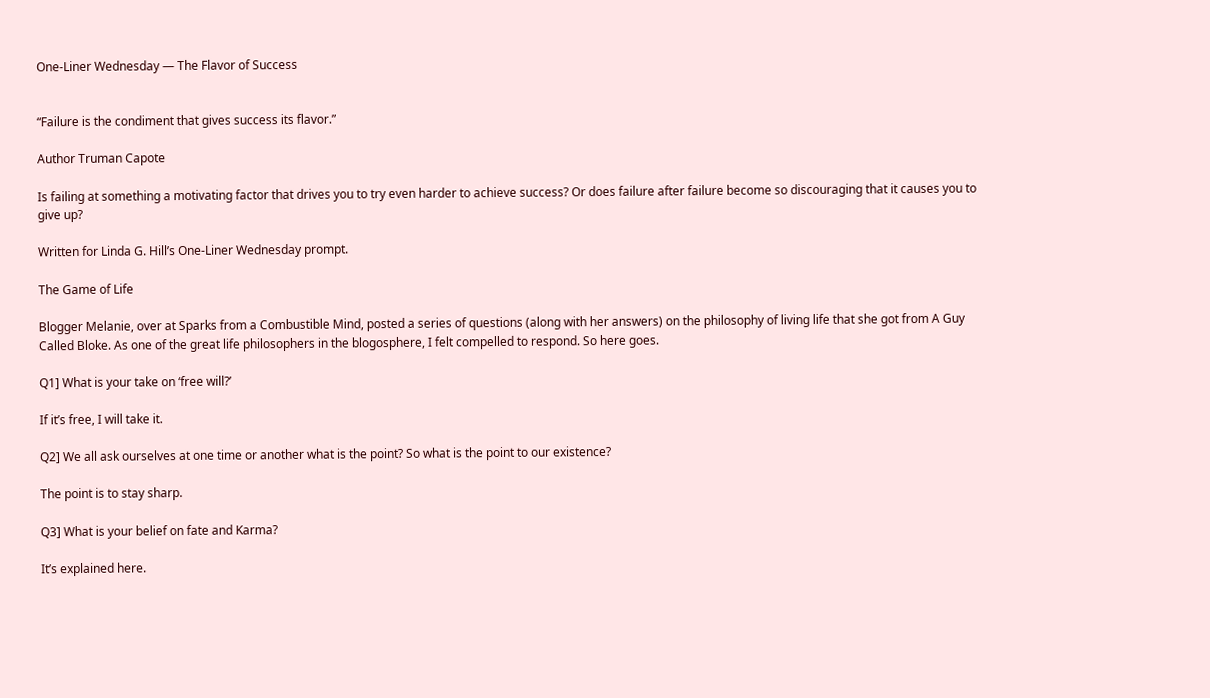One-Liner Wednesday — The Flavor of Success


“Failure is the condiment that gives success its flavor.”

Author Truman Capote

Is failing at something a motivating factor that drives you to try even harder to achieve success? Or does failure after failure become so discouraging that it causes you to give up?

Written for Linda G. Hill’s One-Liner Wednesday prompt.

The Game of Life

Blogger Melanie, over at Sparks from a Combustible Mind, posted a series of questions (along with her answers) on the philosophy of living life that she got from A Guy Called Bloke. As one of the great life philosophers in the blogosphere, I felt compelled to respond. So here goes.

Q1] What is your take on ‘free will?’

If it’s free, I will take it.

Q2] We all ask ourselves at one time or another what is the point? So what is the point to our existence?

The point is to stay sharp.

Q3] What is your belief on fate and Karma?

It’s explained here.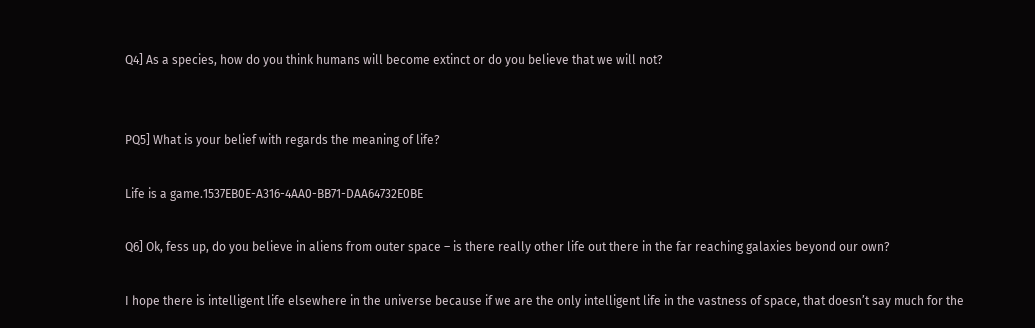Q4] As a species, how do you think humans will become extinct or do you believe that we will not?


PQ5] What is your belief with regards the meaning of life?

Life is a game.1537EB0E-A316-4AA0-BB71-DAA64732E0BE

Q6] Ok, fess up, do you believe in aliens from outer space – is there really other life out there in the far reaching galaxies beyond our own?

I hope there is intelligent life elsewhere in the universe because if we are the only intelligent life in the vastness of space, that doesn’t say much for the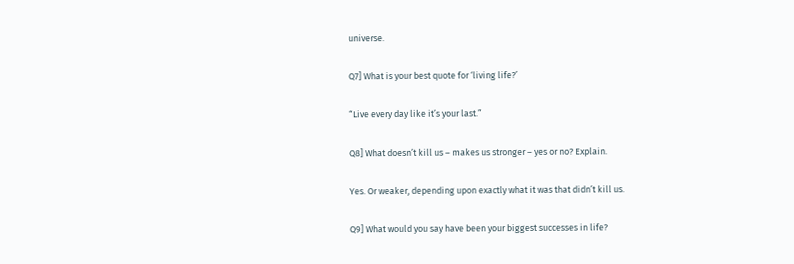universe.

Q7] What is your best quote for ‘living life?’

“Live every day like it’s your last.”

Q8] What doesn’t kill us – makes us stronger – yes or no? Explain.

Yes. Or weaker, depending upon exactly what it was that didn’t kill us.

Q9] What would you say have been your biggest successes in life?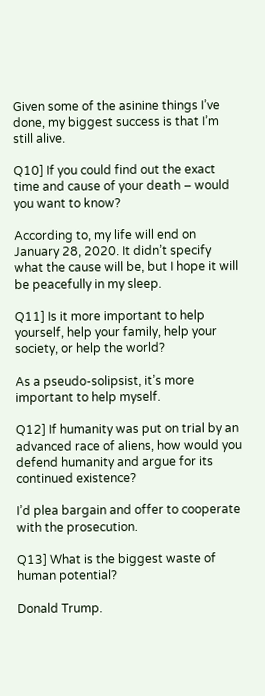Given some of the asinine things I’ve done, my biggest success is that I’m still alive.

Q10] If you could find out the exact time and cause of your death – would you want to know?

According to, my life will end on January 28, 2020. It didn’t specify what the cause will be, but I hope it will be peacefully in my sleep.

Q11] Is it more important to help yourself, help your family, help your society, or help the world?

As a pseudo-solipsist, it’s more important to help myself.

Q12] If humanity was put on trial by an advanced race of aliens, how would you defend humanity and argue for its continued existence?

I’d plea bargain and offer to cooperate with the prosecution.

Q13] What is the biggest waste of human potential?

Donald Trump.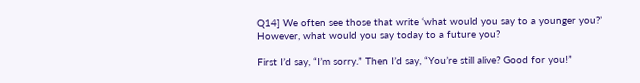Q14] We often see those that write ‘what would you say to a younger you?’ However, what would you say today to a future you?

First I’d say, “I’m sorry.” Then I’d say, “You’re still alive? Good for you!”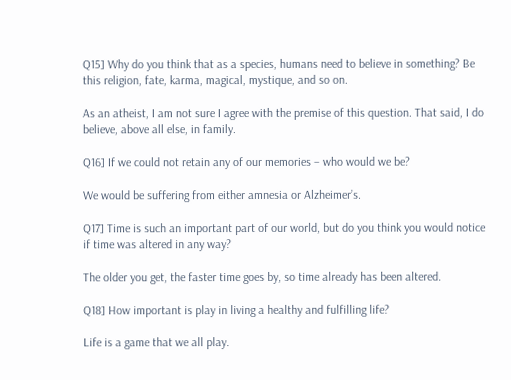Q15] Why do you think that as a species, humans need to believe in something? Be this religion, fate, karma, magical, mystique, and so on.

As an atheist, I am not sure I agree with the premise of this question. That said, I do believe, above all else, in family.

Q16] If we could not retain any of our memories – who would we be?

We would be suffering from either amnesia or Alzheimer’s.

Q17] Time is such an important part of our world, but do you think you would notice if time was altered in any way?

The older you get, the faster time goes by, so time already has been altered.

Q18] How important is play in living a healthy and fulfilling life?

Life is a game that we all play.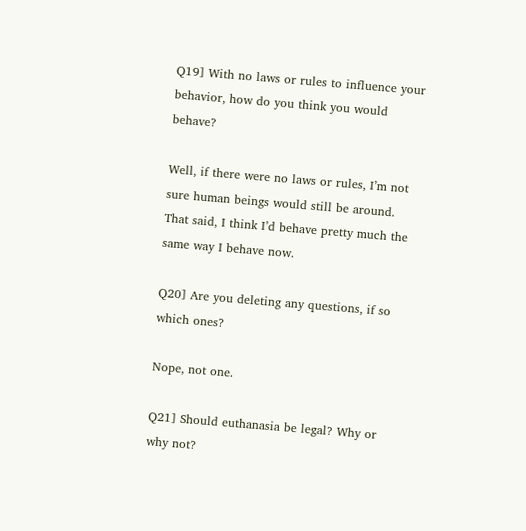Q19] With no laws or rules to influence your behavior, how do you think you would behave?

Well, if there were no laws or rules, I’m not sure human beings would still be around. That said, I think I’d behave pretty much the same way I behave now.

Q20] Are you deleting any questions, if so which ones?

Nope, not one.

Q21] Should euthanasia be legal? Why or why not?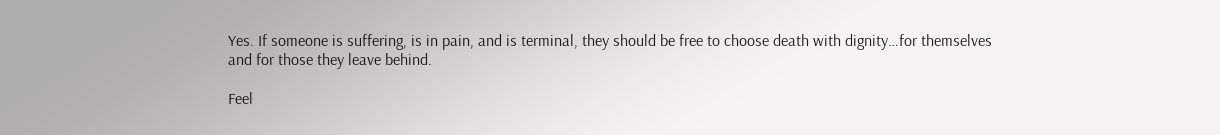Yes. If someone is suffering, is in pain, and is terminal, they should be free to choose death with dignity…for themselves and for those they leave behind.

Feel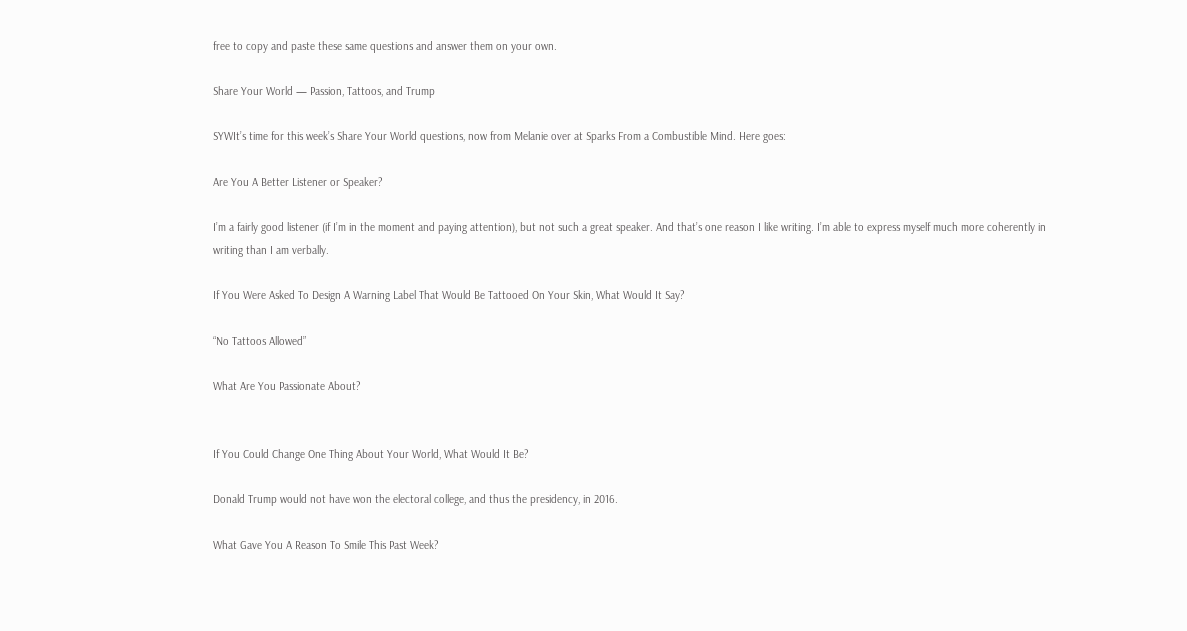free to copy and paste these same questions and answer them on your own.

Share Your World — Passion, Tattoos, and Trump

SYWIt’s time for this week’s Share Your World questions, now from Melanie over at Sparks From a Combustible Mind. Here goes:

Are You A Better Listener or Speaker?

I’m a fairly good listener (if I’m in the moment and paying attention), but not such a great speaker. And that’s one reason I like writing. I’m able to express myself much more coherently in writing than I am verbally.

If You Were Asked To Design A Warning Label That Would Be Tattooed On Your Skin, What Would It Say?

“No Tattoos Allowed”

What Are You Passionate About?


If You Could Change One Thing About Your World, What Would It Be?

Donald Trump would not have won the electoral college, and thus the presidency, in 2016.

What Gave You A Reason To Smile This Past Week?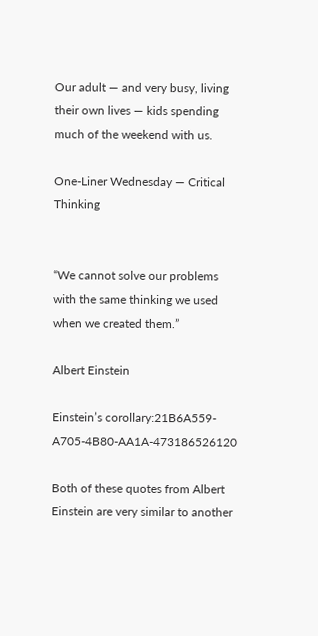Our adult — and very busy, living their own lives — kids spending much of the weekend with us.

One-Liner Wednesday — Critical Thinking


“We cannot solve our problems with the same thinking we used when we created them.”

Albert Einstein

Einstein’s corollary:21B6A559-A705-4B80-AA1A-473186526120

Both of these quotes from Albert Einstein are very similar to another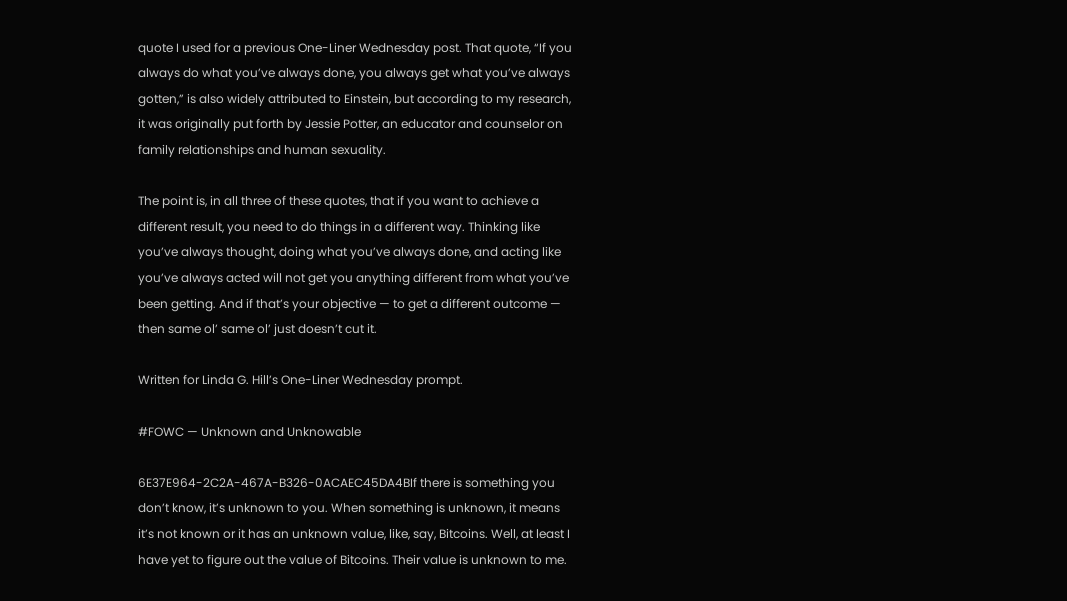quote I used for a previous One-Liner Wednesday post. That quote, “If you always do what you’ve always done, you always get what you’ve always gotten,” is also widely attributed to Einstein, but according to my research, it was originally put forth by Jessie Potter, an educator and counselor on family relationships and human sexuality.

The point is, in all three of these quotes, that if you want to achieve a different result, you need to do things in a different way. Thinking like you’ve always thought, doing what you’ve always done, and acting like you’ve always acted will not get you anything different from what you’ve been getting. And if that’s your objective — to get a different outcome — then same ol’ same ol’ just doesn’t cut it.

Written for Linda G. Hill’s One-Liner Wednesday prompt.

#FOWC — Unknown and Unknowable

6E37E964-2C2A-467A-B326-0ACAEC45DA4BIf there is something you don’t know, it’s unknown to you. When something is unknown, it means it’s not known or it has an unknown value, like, say, Bitcoins. Well, at least I have yet to figure out the value of Bitcoins. Their value is unknown to me.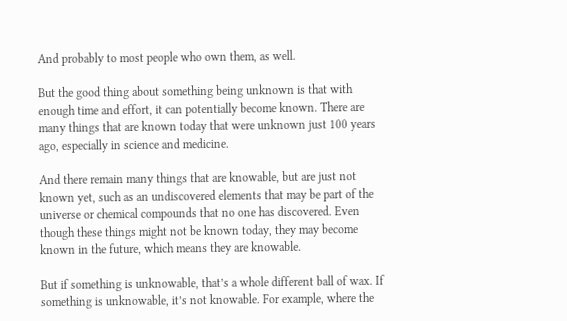And probably to most people who own them, as well.

But the good thing about something being unknown is that with enough time and effort, it can potentially become known. There are many things that are known today that were unknown just 100 years ago, especially in science and medicine.

And there remain many things that are knowable, but are just not known yet, such as an undiscovered elements that may be part of the universe or chemical compounds that no one has discovered. Even though these things might not be known today, they may become known in the future, which means they are knowable.

But if something is unknowable, that’s a whole different ball of wax. If something is unknowable, it’s not knowable. For example, where the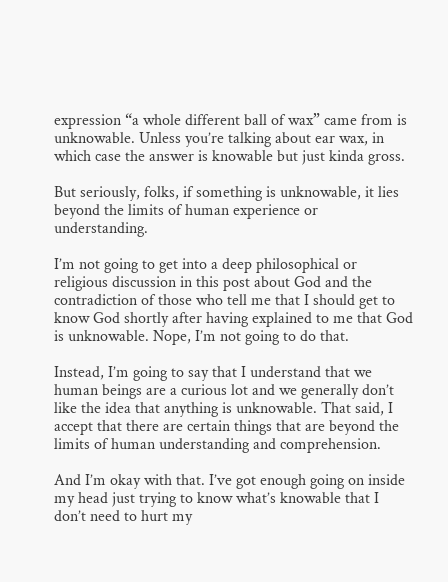expression “a whole different ball of wax” came from is unknowable. Unless you’re talking about ear wax, in which case the answer is knowable but just kinda gross.

But seriously, folks, if something is unknowable, it lies beyond the limits of human experience or understanding.

I’m not going to get into a deep philosophical or religious discussion in this post about God and the contradiction of those who tell me that I should get to know God shortly after having explained to me that God is unknowable. Nope, I’m not going to do that.

Instead, I’m going to say that I understand that we human beings are a curious lot and we generally don’t like the idea that anything is unknowable. That said, I accept that there are certain things that are beyond the limits of human understanding and comprehension.

And I’m okay with that. I’ve got enough going on inside my head just trying to know what’s knowable that I don’t need to hurt my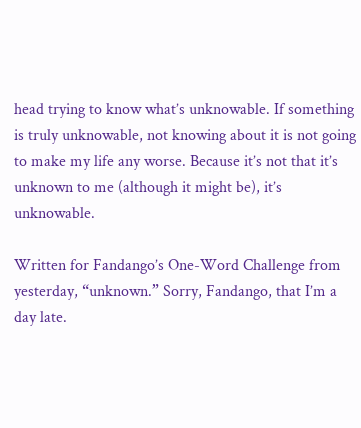head trying to know what’s unknowable. If something is truly unknowable, not knowing about it is not going to make my life any worse. Because it’s not that it’s unknown to me (although it might be), it’s unknowable.

Written for Fandango’s One-Word Challenge from yesterday, “unknown.” Sorry, Fandango, that I’m a day late.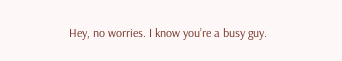Hey, no worries. I know you’re a busy guy.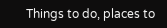Things to do, places to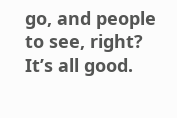go, and people to see, right? It’s all good.